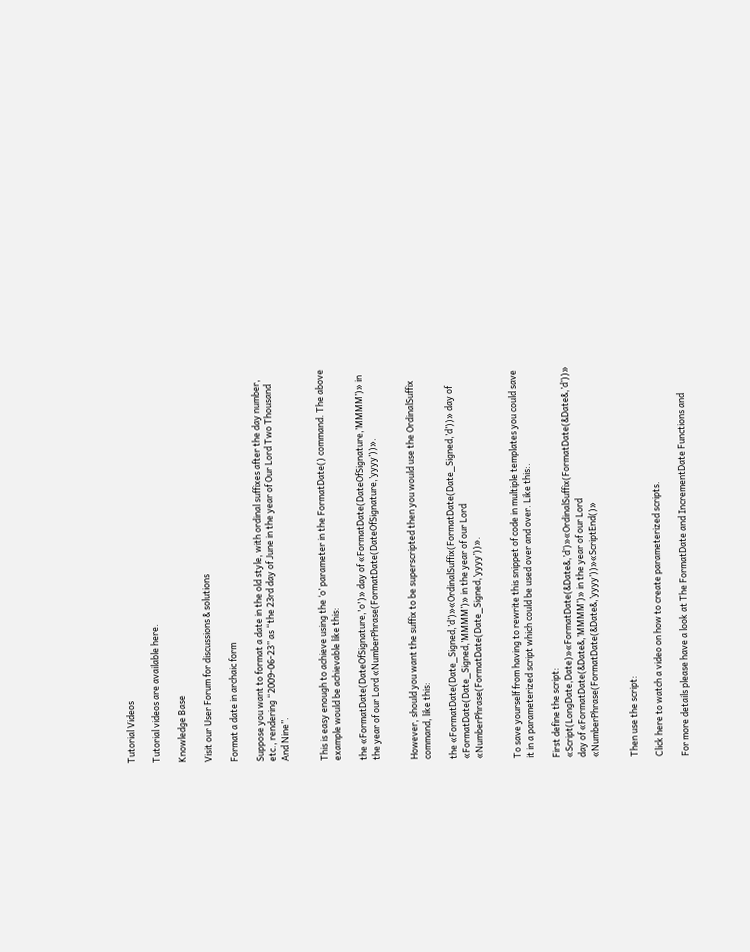Tutorial Videos

Tutorial videos are available here.

Knowledge Base

Visit our User Forum for discussions & solutions

Format a date in archaic form

Suppose you want to format a date in the old style, with ordinal suffixes after the day number, etc., rendering “2009-06-23” as “the 23rd day of June in the year of Our Lord Two Thousand And Nine”.


This is easy enough to achieve using the ‘o’ parameter in the FormatDate() command. The above example would be achievable like this:

the «FormatDate(DateOfSignature,'o')» day of «FormatDate(DateOfSignature,’MMMM’)» in the year of our Lord «NumberPhrase(FormatDate(DateOfSignature,’yyyy’))».


However, should you want the suffix to be superscripted then you would use the OrdinalSuffix command, like this:

the «FormatDate(Date_Signed,’d’)»«OrdinalSuffix(FormatDate(Date_Signed,’d’))» day of «FormatDate(Date_Signed,’MMMM’)» in the year of our Lord «NumberPhrase(FormatDate(Date_Signed,’yyyy’))».


To save yourself from having to rewrite this snippet of code in multiple templates you could save it in a parameterized script which could be used over and over. Like this:.

First define the script:
«Script(LongDate,Date)»«FormatDate(&Date&,’d’)»«OrdinalSuffix(FormatDate(&Date&,’d’))» day of «FormatDate(&Date&,’MMMM’)» in the year of our Lord «NumberPhrase(FormatDate(&Date&,’yyyy’))»«ScriptEnd()»


Then use the script:

Click here to watch a video on how to create parameterized scripts.

For more details please have a look at The FormatDate and IncrementDate Functions and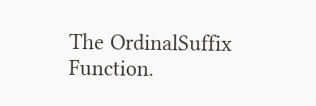The OrdinalSuffix Function.